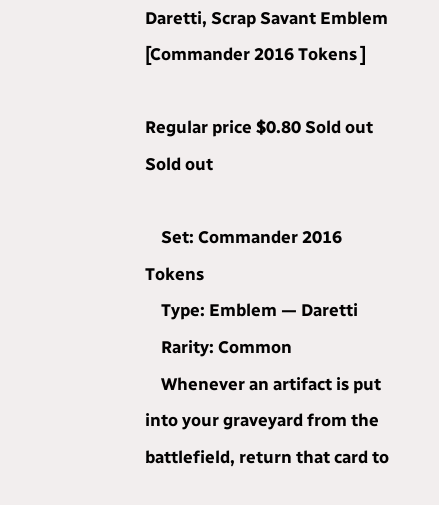Daretti, Scrap Savant Emblem
[Commander 2016 Tokens ]

Regular price $0.80 Sold out
Sold out

    Set: Commander 2016 Tokens
    Type: Emblem — Daretti
    Rarity: Common
    Whenever an artifact is put into your graveyard from the battlefield, return that card to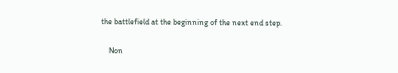the battlefield at the beginning of the next end step.

    Non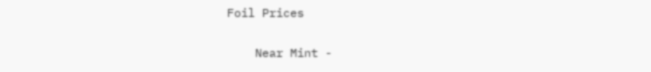Foil Prices

    Near Mint -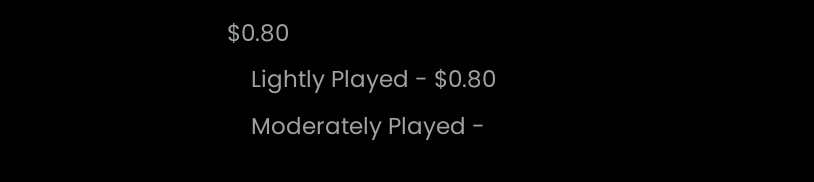$0.80
    Lightly Played - $0.80
    Moderately Played -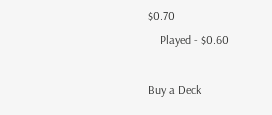$0.70
    Played - $0.60

Buy a Deck